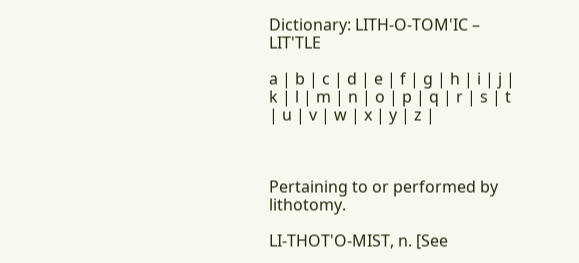Dictionary: LITH-O-TOM'IC – LIT'TLE

a | b | c | d | e | f | g | h | i | j | k | l | m | n | o | p | q | r | s | t | u | v | w | x | y | z |



Pertaining to or performed by lithotomy.

LI-THOT'O-MIST, n. [See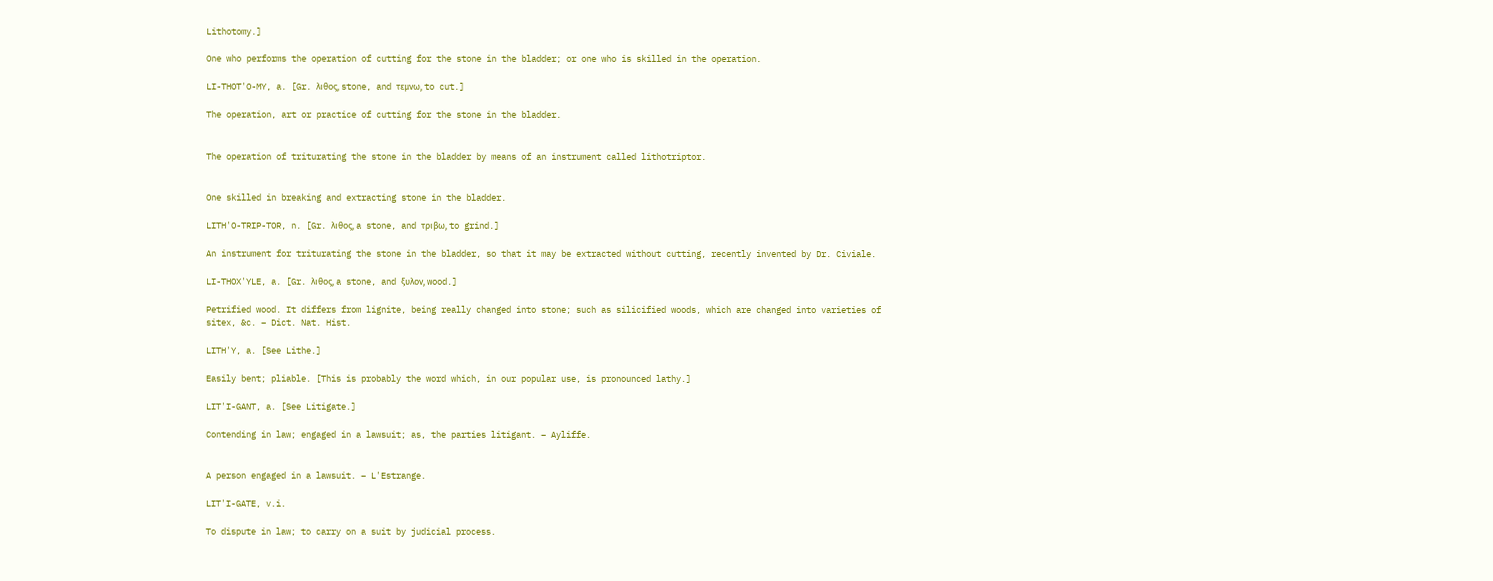Lithotomy.]

One who performs the operation of cutting for the stone in the bladder; or one who is skilled in the operation.

LI-THOT'O-MY, a. [Gr. λιθος, stone, and τεμνω, to cut.]

The operation, art or practice of cutting for the stone in the bladder.


The operation of triturating the stone in the bladder by means of an instrument called lithotriptor.


One skilled in breaking and extracting stone in the bladder.

LITH'O-TRIP-TOR, n. [Gr. λιθος, a stone, and τριβω, to grind.]

An instrument for triturating the stone in the bladder, so that it may be extracted without cutting, recently invented by Dr. Civiale.

LI-THOX'YLE, a. [Gr. λιθος, a stone, and ξυλον, wood.]

Petrified wood. It differs from lignite, being really changed into stone; such as silicified woods, which are changed into varieties of sitex, &c. – Dict. Nat. Hist.

LITH'Y, a. [See Lithe.]

Easily bent; pliable. [This is probably the word which, in our popular use, is pronounced lathy.]

LIT'I-GANT, a. [See Litigate.]

Contending in law; engaged in a lawsuit; as, the parties litigant. – Ayliffe.


A person engaged in a lawsuit. – L'Estrange.

LIT'I-GATE, v.i.

To dispute in law; to carry on a suit by judicial process.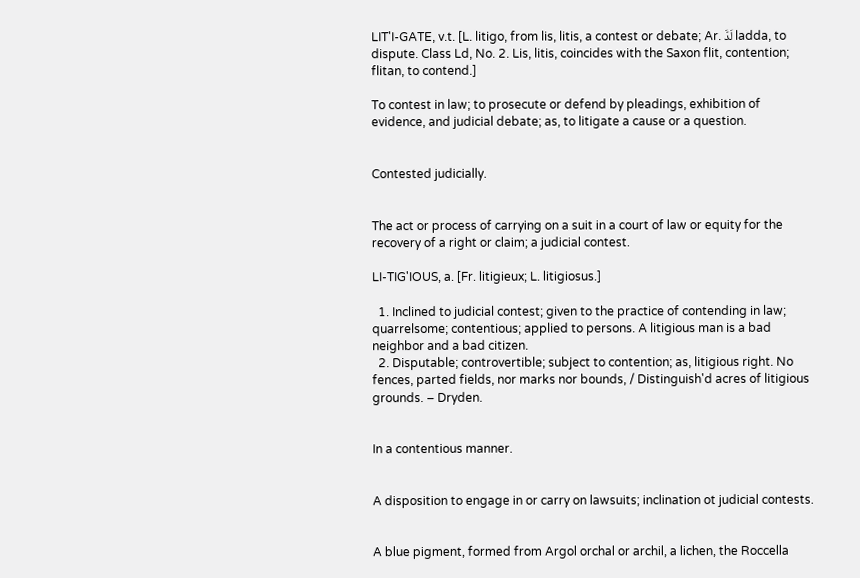LIT'I-GATE, v.t. [L. litigo, from lis, litis, a contest or debate; Ar. لَدَّ ladda, to dispute. Class Ld, No. 2. Lis, litis, coincides with the Saxon flit, contention; flitan, to contend.]

To contest in law; to prosecute or defend by pleadings, exhibition of evidence, and judicial debate; as, to litigate a cause or a question.


Contested judicially.


The act or process of carrying on a suit in a court of law or equity for the recovery of a right or claim; a judicial contest.

LI-TIG'IOUS, a. [Fr. litigieux; L. litigiosus.]

  1. Inclined to judicial contest; given to the practice of contending in law; quarrelsome; contentious; applied to persons. A litigious man is a bad neighbor and a bad citizen.
  2. Disputable; controvertible; subject to contention; as, litigious right. No fences, parted fields, nor marks nor bounds, / Distinguish'd acres of litigious grounds. – Dryden.


In a contentious manner.


A disposition to engage in or carry on lawsuits; inclination ot judicial contests.


A blue pigment, formed from Argol orchal or archil, a lichen, the Roccella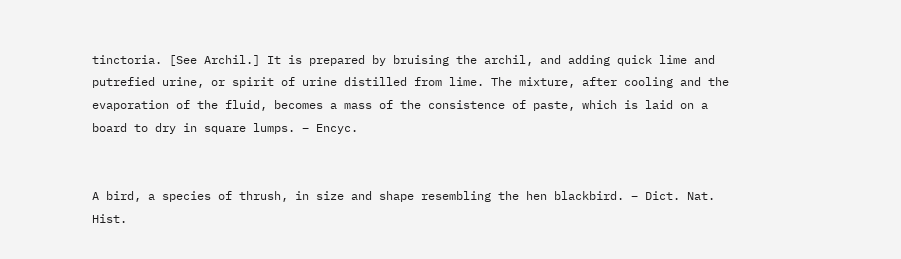tinctoria. [See Archil.] It is prepared by bruising the archil, and adding quick lime and putrefied urine, or spirit of urine distilled from lime. The mixture, after cooling and the evaporation of the fluid, becomes a mass of the consistence of paste, which is laid on a board to dry in square lumps. – Encyc.


A bird, a species of thrush, in size and shape resembling the hen blackbird. – Dict. Nat. Hist.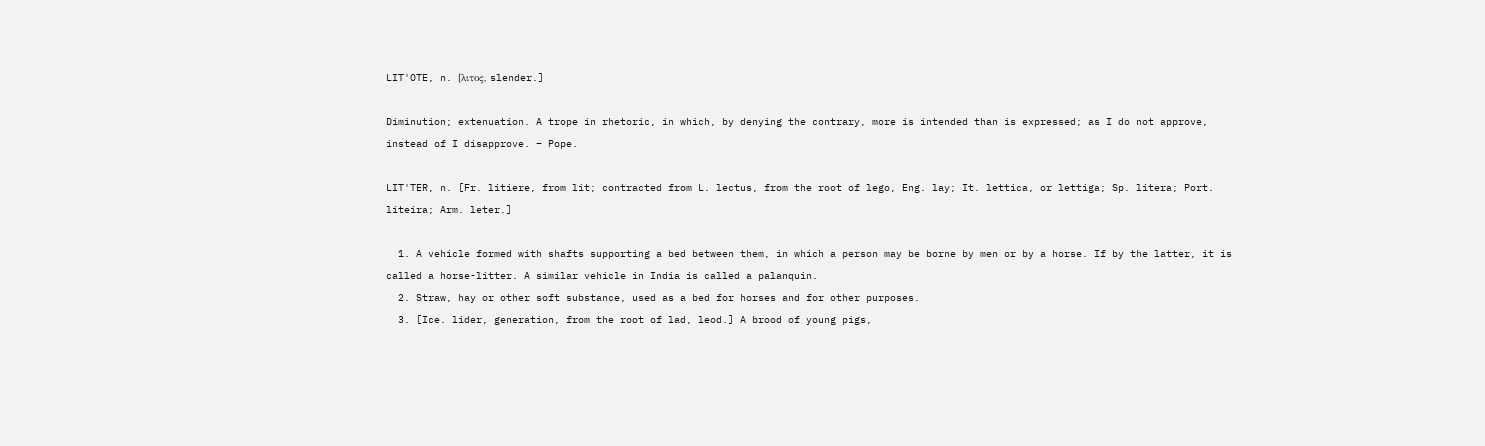LIT'OTE, n. [λιτος, slender.]

Diminution; extenuation. A trope in rhetoric, in which, by denying the contrary, more is intended than is expressed; as I do not approve, instead of I disapprove. – Pope.

LIT'TER, n. [Fr. litiere, from lit; contracted from L. lectus, from the root of lego, Eng. lay; It. lettica, or lettiga; Sp. litera; Port. liteira; Arm. leter.]

  1. A vehicle formed with shafts supporting a bed between them, in which a person may be borne by men or by a horse. If by the latter, it is called a horse-litter. A similar vehicle in India is called a palanquin.
  2. Straw, hay or other soft substance, used as a bed for horses and for other purposes.
  3. [Ice. lider, generation, from the root of lad, leod.] A brood of young pigs,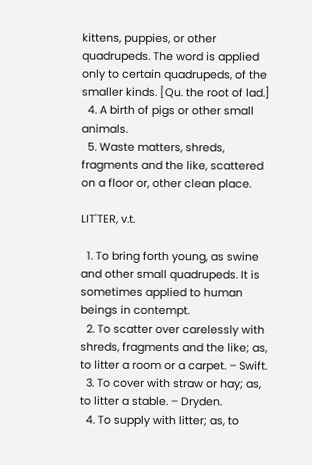kittens, puppies, or other quadrupeds. The word is applied only to certain quadrupeds, of the smaller kinds. [Qu. the root of lad.]
  4. A birth of pigs or other small animals.
  5. Waste matters, shreds, fragments and the like, scattered on a floor or, other clean place.

LIT'TER, v.t.

  1. To bring forth young, as swine and other small quadrupeds. It is sometimes applied to human beings in contempt.
  2. To scatter over carelessly with shreds, fragments and the like; as, to litter a room or a carpet. – Swift.
  3. To cover with straw or hay; as, to litter a stable. – Dryden.
  4. To supply with litter; as, to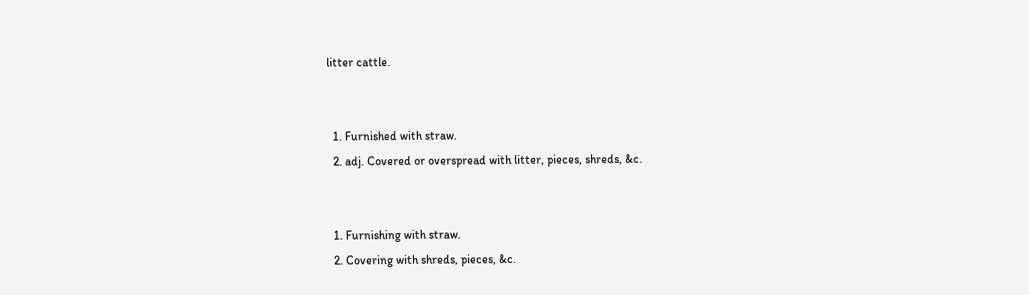litter cattle.


  1. Furnished with straw.
  2. adj. Covered or overspread with litter, pieces, shreds, &c.


  1. Furnishing with straw.
  2. Covering with shreds, pieces, &c.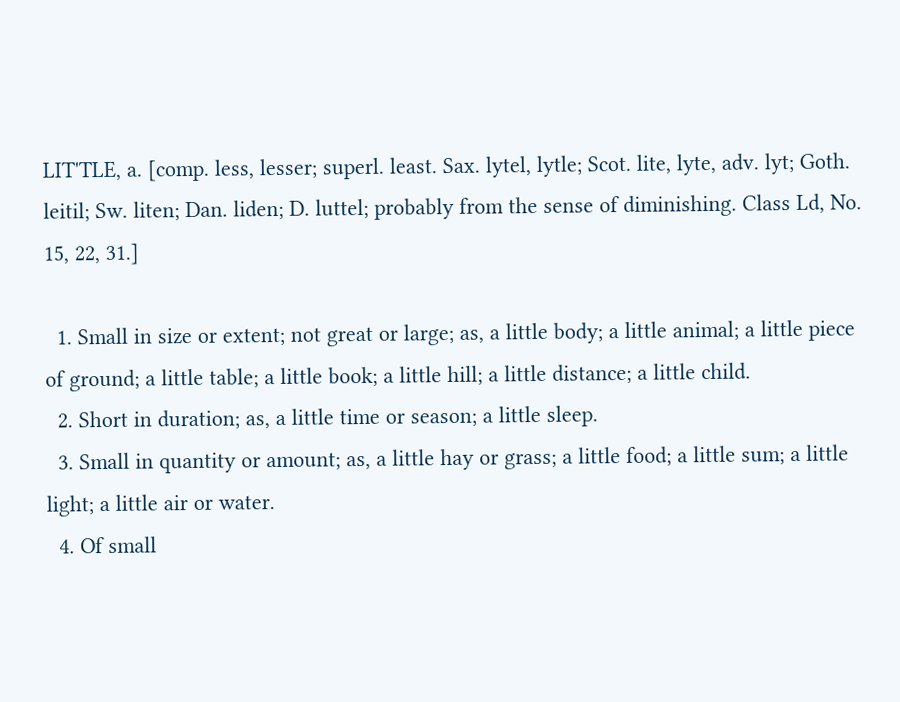LIT'TLE, a. [comp. less, lesser; superl. least. Sax. lytel, lytle; Scot. lite, lyte, adv. lyt; Goth. leitil; Sw. liten; Dan. liden; D. luttel; probably from the sense of diminishing. Class Ld, No. 15, 22, 31.]

  1. Small in size or extent; not great or large; as, a little body; a little animal; a little piece of ground; a little table; a little book; a little hill; a little distance; a little child.
  2. Short in duration; as, a little time or season; a little sleep.
  3. Small in quantity or amount; as, a little hay or grass; a little food; a little sum; a little light; a little air or water.
  4. Of small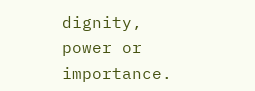dignity, power or importance.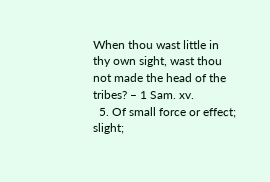When thou wast little in thy own sight, wast thou not made the head of the tribes? – 1 Sam. xv.
  5. Of small force or effect; slight;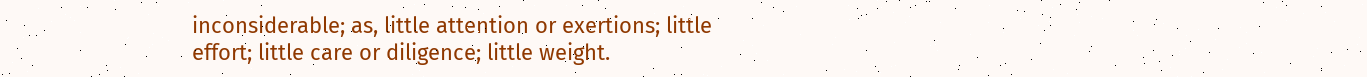inconsiderable; as, little attention or exertions; little effort; little care or diligence; little weight.